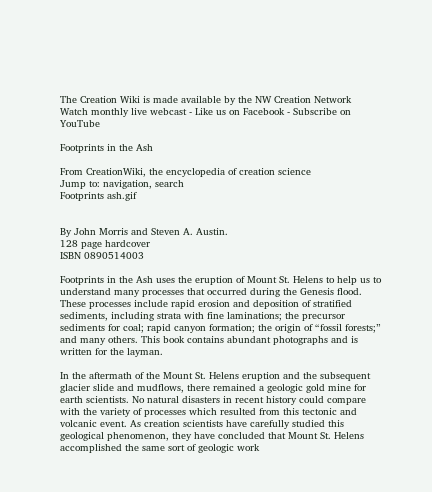The Creation Wiki is made available by the NW Creation Network
Watch monthly live webcast - Like us on Facebook - Subscribe on YouTube

Footprints in the Ash

From CreationWiki, the encyclopedia of creation science
Jump to: navigation, search
Footprints ash.gif


By John Morris and Steven A. Austin.
128 page hardcover
ISBN 0890514003

Footprints in the Ash uses the eruption of Mount St. Helens to help us to understand many processes that occurred during the Genesis flood. These processes include rapid erosion and deposition of stratified sediments, including strata with fine laminations; the precursor sediments for coal; rapid canyon formation; the origin of “fossil forests;” and many others. This book contains abundant photographs and is written for the layman.

In the aftermath of the Mount St. Helens eruption and the subsequent glacier slide and mudflows, there remained a geologic gold mine for earth scientists. No natural disasters in recent history could compare with the variety of processes which resulted from this tectonic and volcanic event. As creation scientists have carefully studied this geological phenomenon, they have concluded that Mount St. Helens accomplished the same sort of geologic work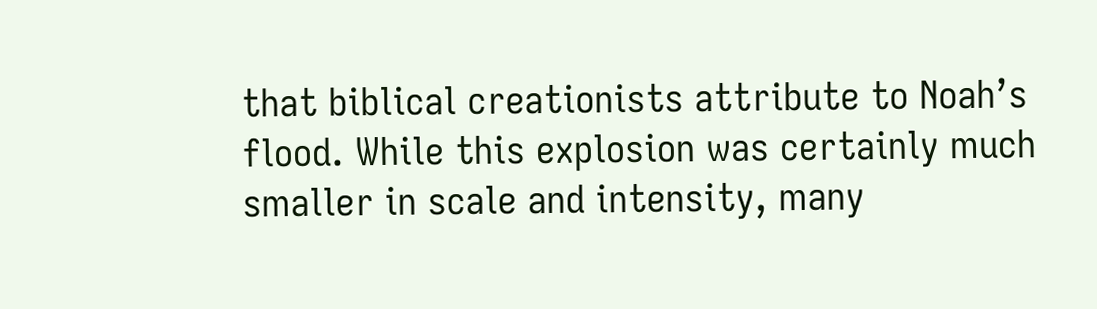that biblical creationists attribute to Noah’s flood. While this explosion was certainly much smaller in scale and intensity, many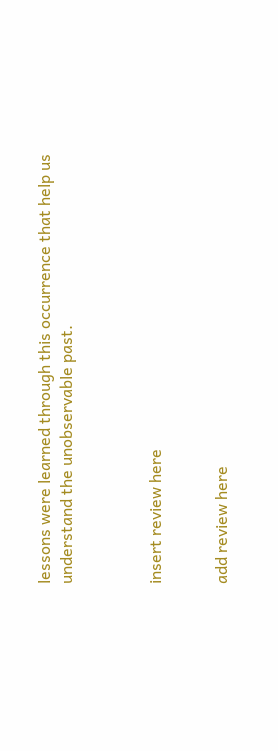lessons were learned through this occurrence that help us understand the unobservable past.



insert review here


add review here